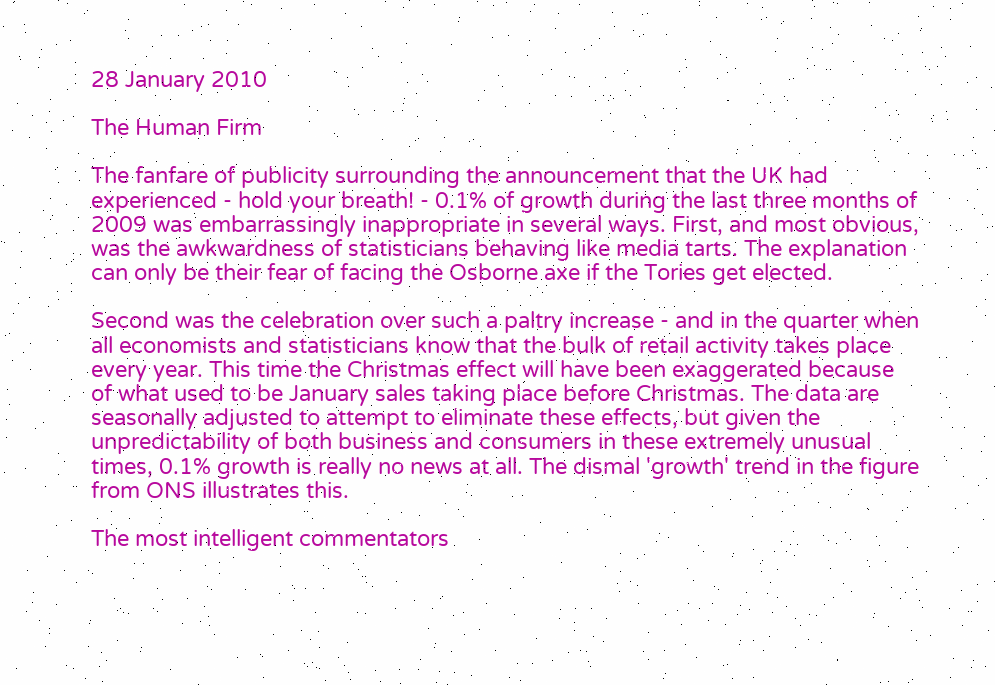28 January 2010

The Human Firm

The fanfare of publicity surrounding the announcement that the UK had experienced - hold your breath! - 0.1% of growth during the last three months of 2009 was embarrassingly inappropriate in several ways. First, and most obvious, was the awkwardness of statisticians behaving like media tarts. The explanation can only be their fear of facing the Osborne axe if the Tories get elected.

Second was the celebration over such a paltry increase - and in the quarter when all economists and statisticians know that the bulk of retail activity takes place every year. This time the Christmas effect will have been exaggerated because of what used to be January sales taking place before Christmas. The data are seasonally adjusted to attempt to eliminate these effects, but given the unpredictability of both business and consumers in these extremely unusual times, 0.1% growth is really no news at all. The dismal 'growth' trend in the figure from ONS illustrates this.

The most intelligent commentators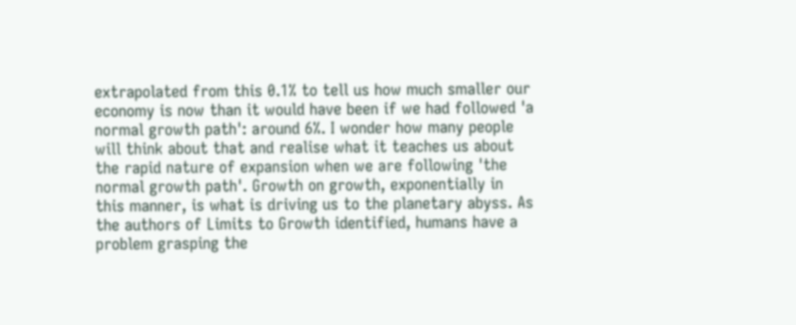extrapolated from this 0.1% to tell us how much smaller our economy is now than it would have been if we had followed 'a normal growth path': around 6%. I wonder how many people will think about that and realise what it teaches us about the rapid nature of expansion when we are following 'the normal growth path'. Growth on growth, exponentially in this manner, is what is driving us to the planetary abyss. As the authors of Limits to Growth identified, humans have a problem grasping the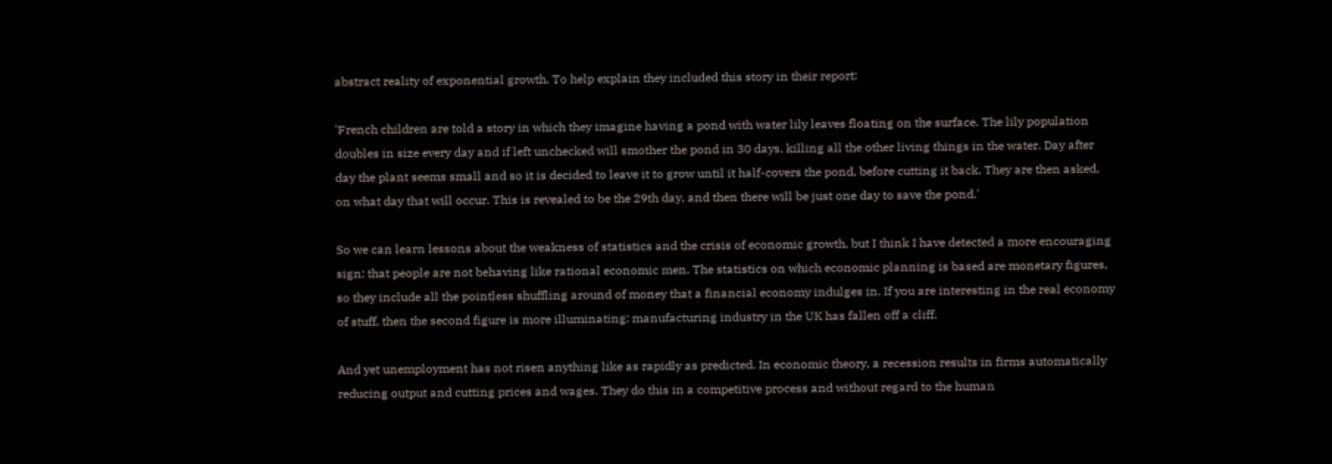abstract reality of exponential growth. To help explain they included this story in their report:

'French children are told a story in which they imagine having a pond with water lily leaves floating on the surface. The lily population doubles in size every day and if left unchecked will smother the pond in 30 days, killing all the other living things in the water. Day after day the plant seems small and so it is decided to leave it to grow until it half-covers the pond, before cutting it back. They are then asked, on what day that will occur. This is revealed to be the 29th day, and then there will be just one day to save the pond.'

So we can learn lessons about the weakness of statistics and the crisis of economic growth, but I think I have detected a more encouraging sign: that people are not behaving like rational economic men. The statistics on which economic planning is based are monetary figures, so they include all the pointless shuffling around of money that a financial economy indulges in. If you are interesting in the real economy of stuff, then the second figure is more illuminating: manufacturing industry in the UK has fallen off a cliff.

And yet unemployment has not risen anything like as rapidly as predicted. In economic theory, a recession results in firms automatically reducing output and cutting prices and wages. They do this in a competitive process and without regard to the human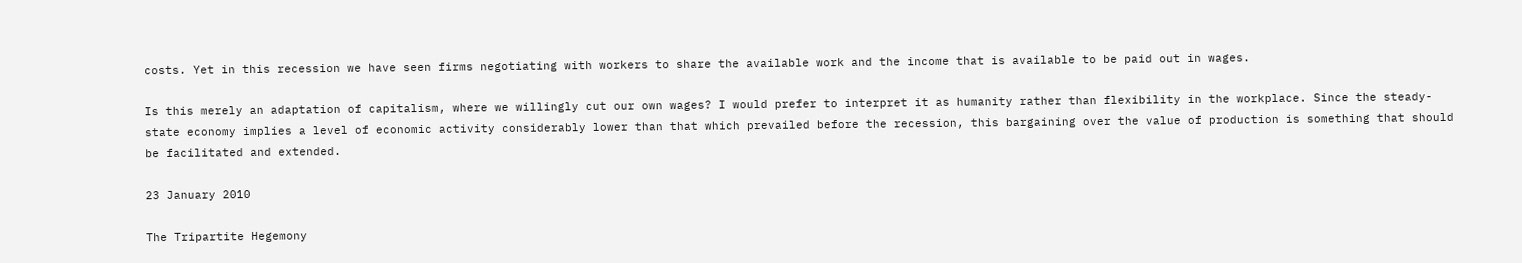costs. Yet in this recession we have seen firms negotiating with workers to share the available work and the income that is available to be paid out in wages.

Is this merely an adaptation of capitalism, where we willingly cut our own wages? I would prefer to interpret it as humanity rather than flexibility in the workplace. Since the steady-state economy implies a level of economic activity considerably lower than that which prevailed before the recession, this bargaining over the value of production is something that should be facilitated and extended.

23 January 2010

The Tripartite Hegemony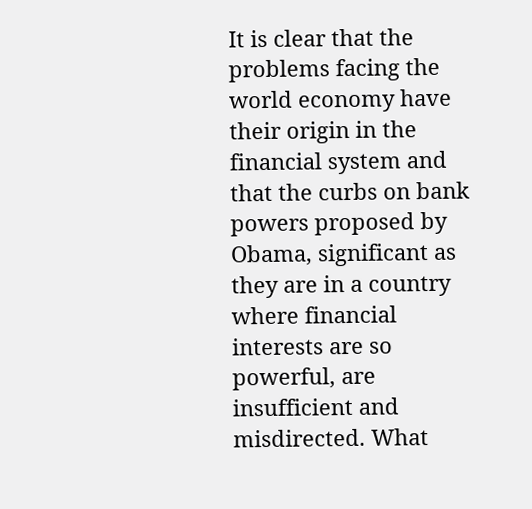It is clear that the problems facing the world economy have their origin in the financial system and that the curbs on bank powers proposed by Obama, significant as they are in a country where financial interests are so powerful, are insufficient and misdirected. What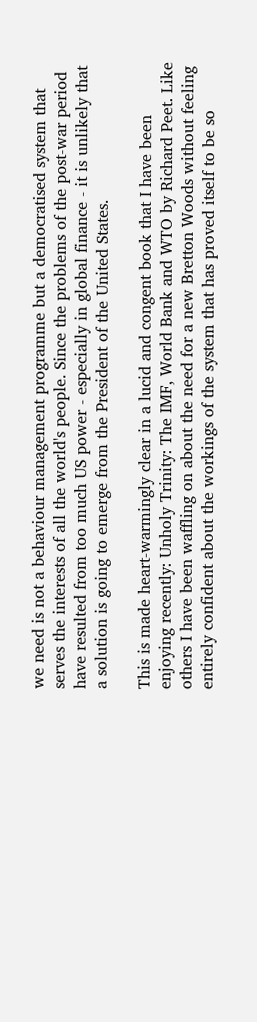we need is not a behaviour management programme but a democratised system that serves the interests of all the world's people. Since the problems of the post-war period have resulted from too much US power - especially in global finance - it is unlikely that a solution is going to emerge from the President of the United States.

This is made heart-warmingly clear in a lucid and congent book that I have been enjoying recently: Unholy Trinity: The IMF, World Bank and WTO by Richard Peet. Like others I have been waffling on about the need for a new Bretton Woods without feeling entirely confident about the workings of the system that has proved itself to be so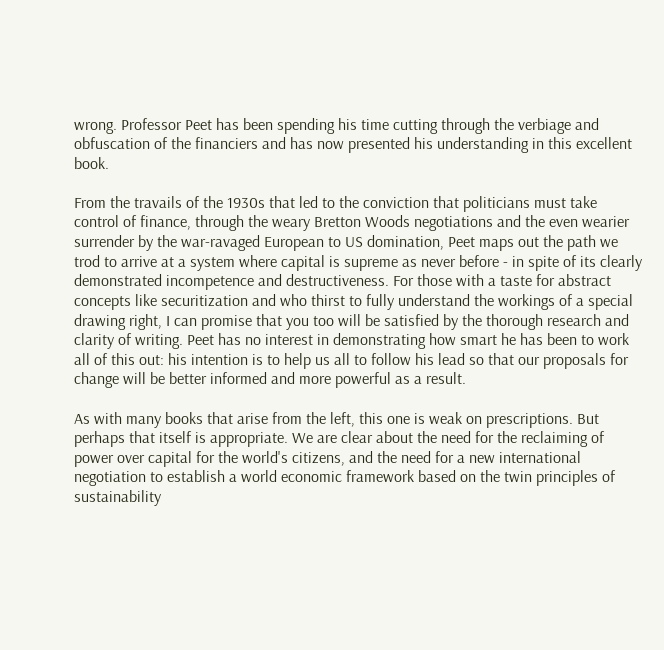wrong. Professor Peet has been spending his time cutting through the verbiage and obfuscation of the financiers and has now presented his understanding in this excellent book.

From the travails of the 1930s that led to the conviction that politicians must take control of finance, through the weary Bretton Woods negotiations and the even wearier surrender by the war-ravaged European to US domination, Peet maps out the path we trod to arrive at a system where capital is supreme as never before - in spite of its clearly demonstrated incompetence and destructiveness. For those with a taste for abstract concepts like securitization and who thirst to fully understand the workings of a special drawing right, I can promise that you too will be satisfied by the thorough research and clarity of writing. Peet has no interest in demonstrating how smart he has been to work all of this out: his intention is to help us all to follow his lead so that our proposals for change will be better informed and more powerful as a result.

As with many books that arise from the left, this one is weak on prescriptions. But perhaps that itself is appropriate. We are clear about the need for the reclaiming of power over capital for the world's citizens, and the need for a new international negotiation to establish a world economic framework based on the twin principles of sustainability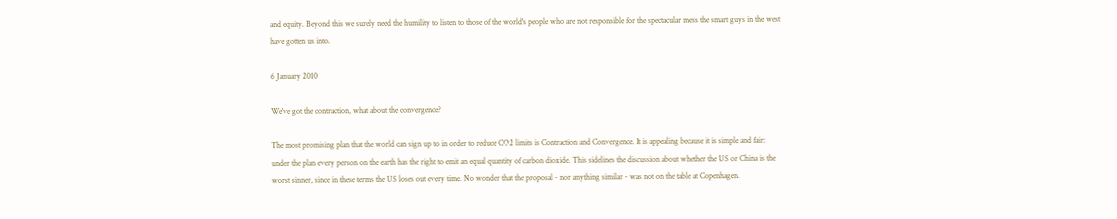and equity. Beyond this we surely need the humility to listen to those of the world's people who are not responsible for the spectacular mess the smart guys in the west have gotten us into.

6 January 2010

We've got the contraction, what about the convergence?

The most promising plan that the world can sign up to in order to reduce CO2 limits is Contraction and Convergence. It is appealing because it is simple and fair: under the plan every person on the earth has the right to emit an equal quantity of carbon dioxide. This sidelines the discussion about whether the US or China is the worst sinner, since in these terms the US loses out every time. No wonder that the proposal - nor anything similar - was not on the table at Copenhagen.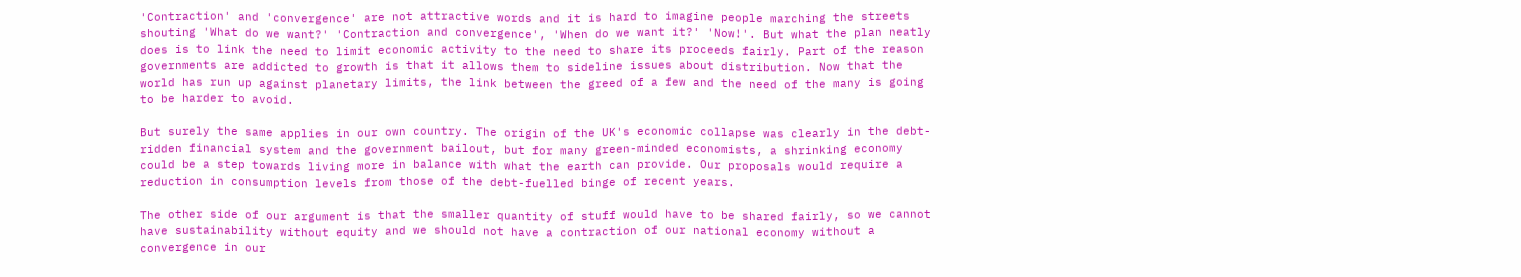'Contraction' and 'convergence' are not attractive words and it is hard to imagine people marching the streets shouting 'What do we want?' 'Contraction and convergence', 'When do we want it?' 'Now!'. But what the plan neatly does is to link the need to limit economic activity to the need to share its proceeds fairly. Part of the reason governments are addicted to growth is that it allows them to sideline issues about distribution. Now that the world has run up against planetary limits, the link between the greed of a few and the need of the many is going to be harder to avoid.

But surely the same applies in our own country. The origin of the UK's economic collapse was clearly in the debt-ridden financial system and the government bailout, but for many green-minded economists, a shrinking economy could be a step towards living more in balance with what the earth can provide. Our proposals would require a reduction in consumption levels from those of the debt-fuelled binge of recent years.

The other side of our argument is that the smaller quantity of stuff would have to be shared fairly, so we cannot have sustainability without equity and we should not have a contraction of our national economy without a convergence in our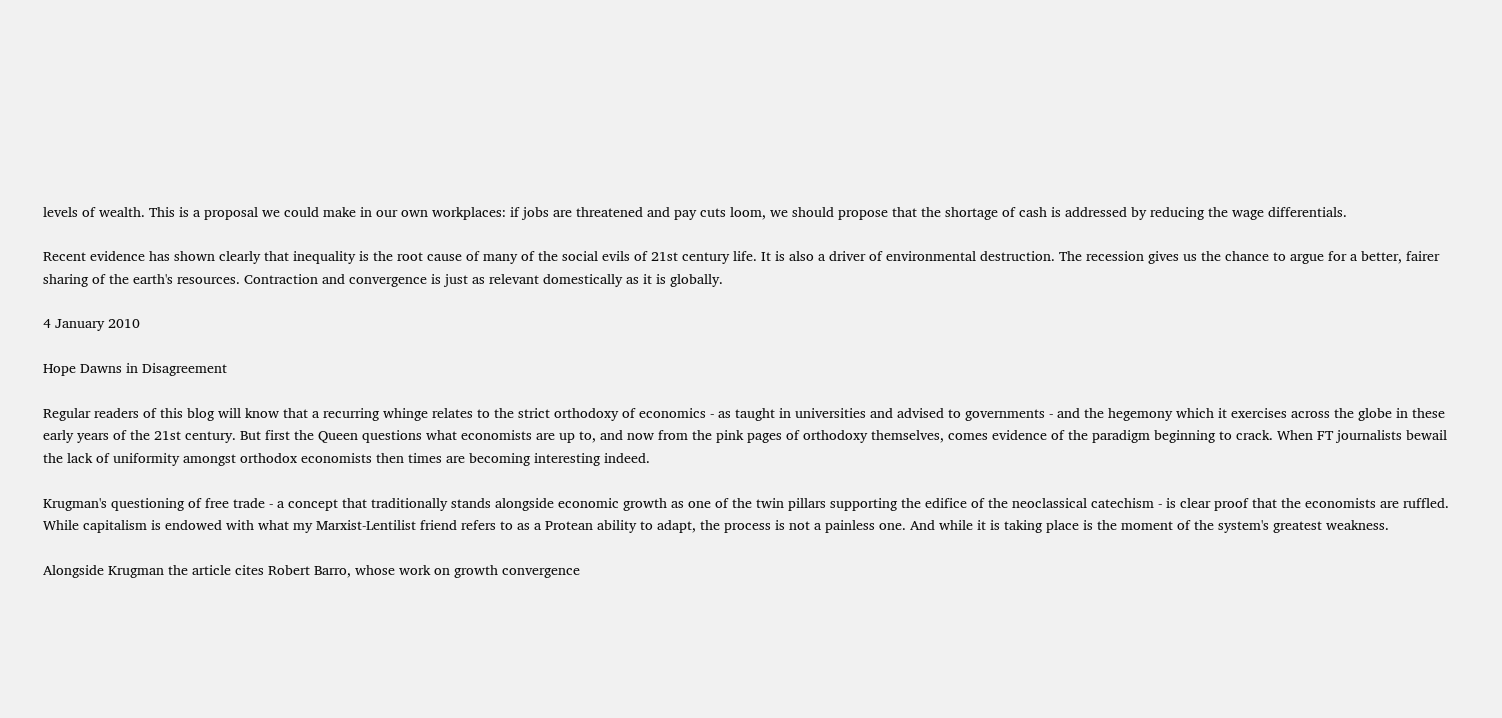levels of wealth. This is a proposal we could make in our own workplaces: if jobs are threatened and pay cuts loom, we should propose that the shortage of cash is addressed by reducing the wage differentials.

Recent evidence has shown clearly that inequality is the root cause of many of the social evils of 21st century life. It is also a driver of environmental destruction. The recession gives us the chance to argue for a better, fairer sharing of the earth's resources. Contraction and convergence is just as relevant domestically as it is globally.

4 January 2010

Hope Dawns in Disagreement

Regular readers of this blog will know that a recurring whinge relates to the strict orthodoxy of economics - as taught in universities and advised to governments - and the hegemony which it exercises across the globe in these early years of the 21st century. But first the Queen questions what economists are up to, and now from the pink pages of orthodoxy themselves, comes evidence of the paradigm beginning to crack. When FT journalists bewail the lack of uniformity amongst orthodox economists then times are becoming interesting indeed.

Krugman's questioning of free trade - a concept that traditionally stands alongside economic growth as one of the twin pillars supporting the edifice of the neoclassical catechism - is clear proof that the economists are ruffled. While capitalism is endowed with what my Marxist-Lentilist friend refers to as a Protean ability to adapt, the process is not a painless one. And while it is taking place is the moment of the system's greatest weakness.

Alongside Krugman the article cites Robert Barro, whose work on growth convergence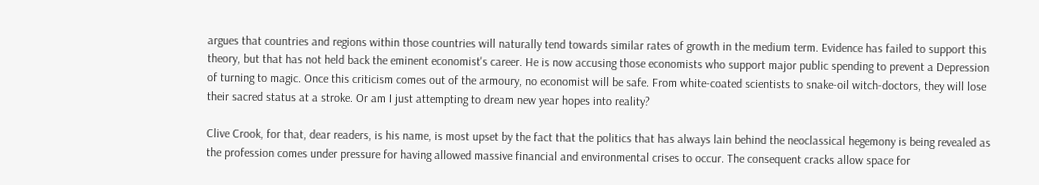argues that countries and regions within those countries will naturally tend towards similar rates of growth in the medium term. Evidence has failed to support this theory, but that has not held back the eminent economist's career. He is now accusing those economists who support major public spending to prevent a Depression of turning to magic. Once this criticism comes out of the armoury, no economist will be safe. From white-coated scientists to snake-oil witch-doctors, they will lose their sacred status at a stroke. Or am I just attempting to dream new year hopes into reality?

Clive Crook, for that, dear readers, is his name, is most upset by the fact that the politics that has always lain behind the neoclassical hegemony is being revealed as the profession comes under pressure for having allowed massive financial and environmental crises to occur. The consequent cracks allow space for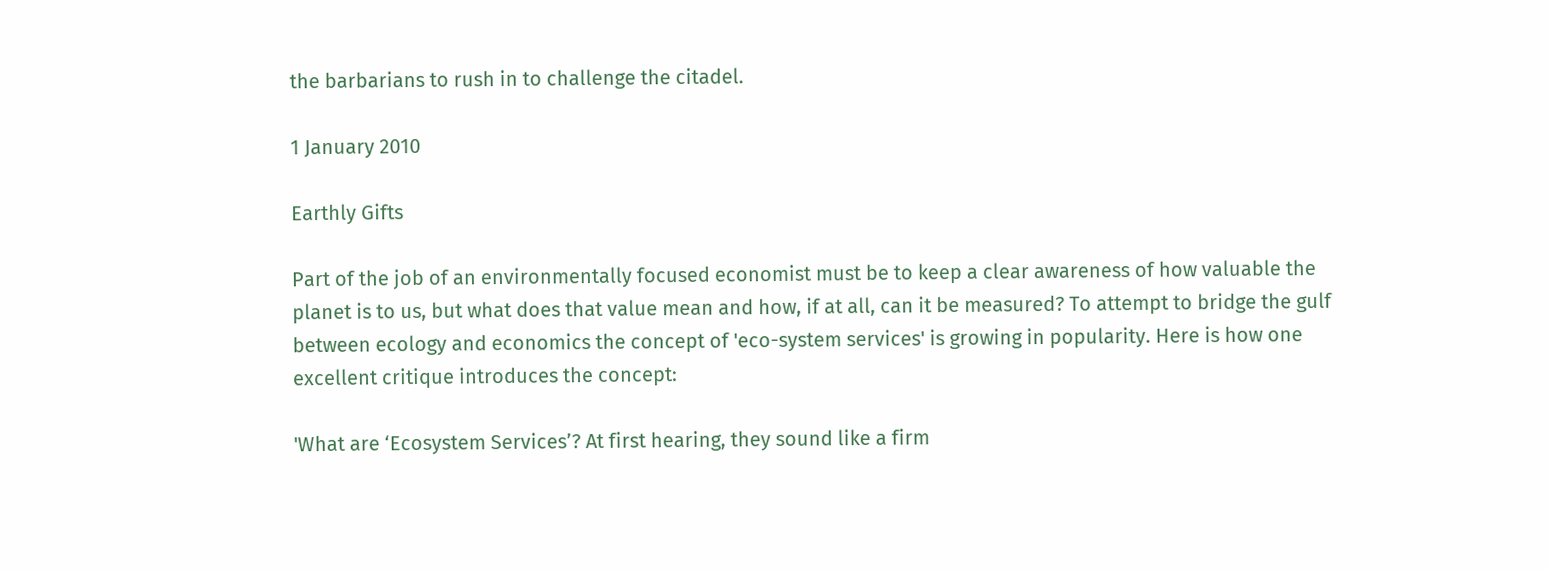the barbarians to rush in to challenge the citadel.

1 January 2010

Earthly Gifts

Part of the job of an environmentally focused economist must be to keep a clear awareness of how valuable the planet is to us, but what does that value mean and how, if at all, can it be measured? To attempt to bridge the gulf between ecology and economics the concept of 'eco-system services' is growing in popularity. Here is how one excellent critique introduces the concept:

'What are ‘Ecosystem Services’? At first hearing, they sound like a firm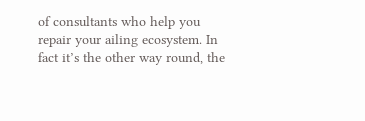of consultants who help you repair your ailing ecosystem. In fact it’s the other way round, the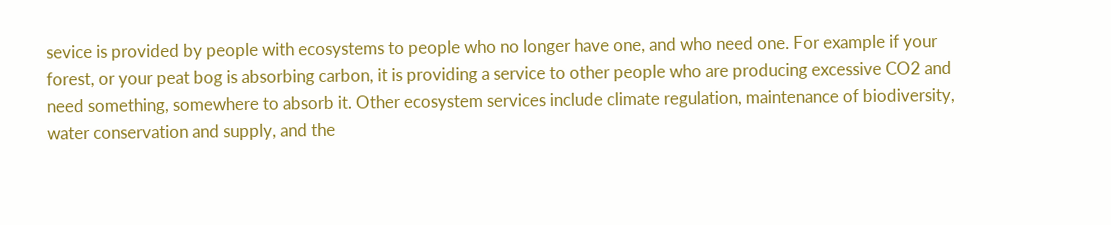sevice is provided by people with ecosystems to people who no longer have one, and who need one. For example if your forest, or your peat bog is absorbing carbon, it is providing a service to other people who are producing excessive CO2 and need something, somewhere to absorb it. Other ecosystem services include climate regulation, maintenance of biodiversity, water conservation and supply, and the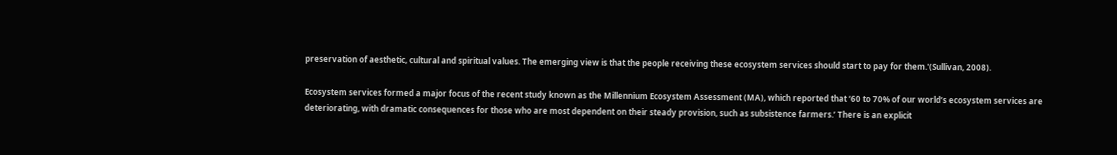preservation of aesthetic, cultural and spiritual values. The emerging view is that the people receiving these ecosystem services should start to pay for them.'(Sullivan, 2008).

Ecosystem services formed a major focus of the recent study known as the Millennium Ecosystem Assessment (MA), which reported that ‘60 to 70% of our world’s ecosystem services are deteriorating, with dramatic consequences for those who are most dependent on their steady provision, such as subsistence farmers.’ There is an explicit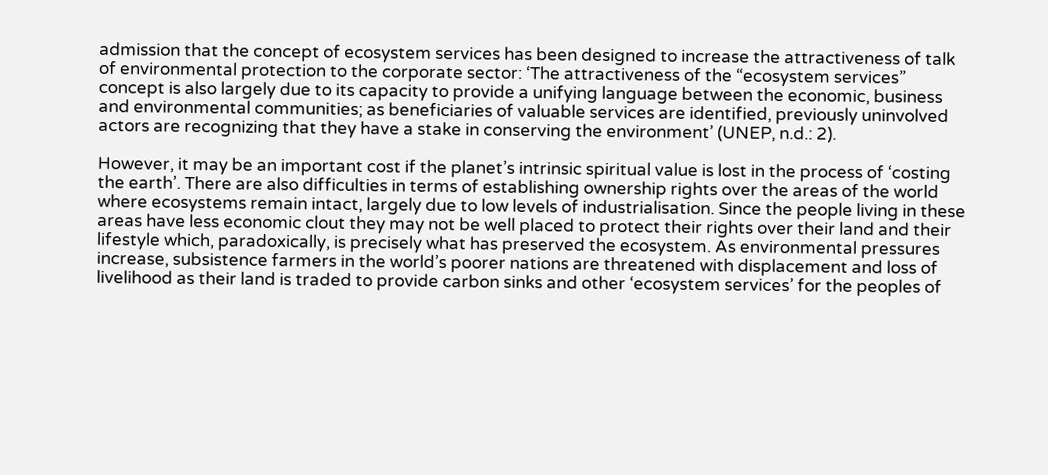admission that the concept of ecosystem services has been designed to increase the attractiveness of talk of environmental protection to the corporate sector: ‘The attractiveness of the “ecosystem services” concept is also largely due to its capacity to provide a unifying language between the economic, business and environmental communities; as beneficiaries of valuable services are identified, previously uninvolved actors are recognizing that they have a stake in conserving the environment’ (UNEP, n.d.: 2).

However, it may be an important cost if the planet’s intrinsic spiritual value is lost in the process of ‘costing the earth’. There are also difficulties in terms of establishing ownership rights over the areas of the world where ecosystems remain intact, largely due to low levels of industrialisation. Since the people living in these areas have less economic clout they may not be well placed to protect their rights over their land and their lifestyle which, paradoxically, is precisely what has preserved the ecosystem. As environmental pressures increase, subsistence farmers in the world’s poorer nations are threatened with displacement and loss of livelihood as their land is traded to provide carbon sinks and other ‘ecosystem services’ for the peoples of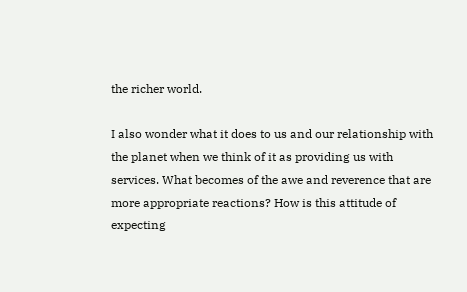the richer world.

I also wonder what it does to us and our relationship with the planet when we think of it as providing us with services. What becomes of the awe and reverence that are more appropriate reactions? How is this attitude of expecting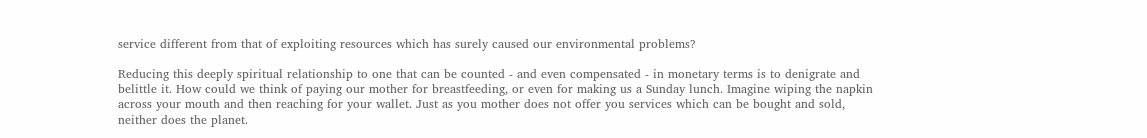service different from that of exploiting resources which has surely caused our environmental problems?

Reducing this deeply spiritual relationship to one that can be counted - and even compensated - in monetary terms is to denigrate and belittle it. How could we think of paying our mother for breastfeeding, or even for making us a Sunday lunch. Imagine wiping the napkin across your mouth and then reaching for your wallet. Just as you mother does not offer you services which can be bought and sold, neither does the planet.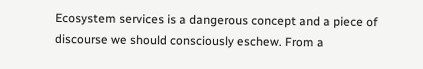Ecosystem services is a dangerous concept and a piece of discourse we should consciously eschew. From a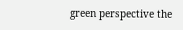green perspective the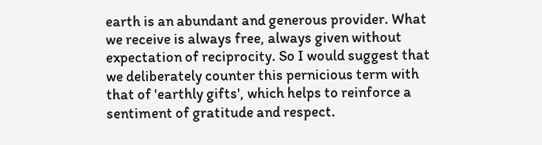earth is an abundant and generous provider. What we receive is always free, always given without expectation of reciprocity. So I would suggest that we deliberately counter this pernicious term with that of 'earthly gifts', which helps to reinforce a sentiment of gratitude and respect.